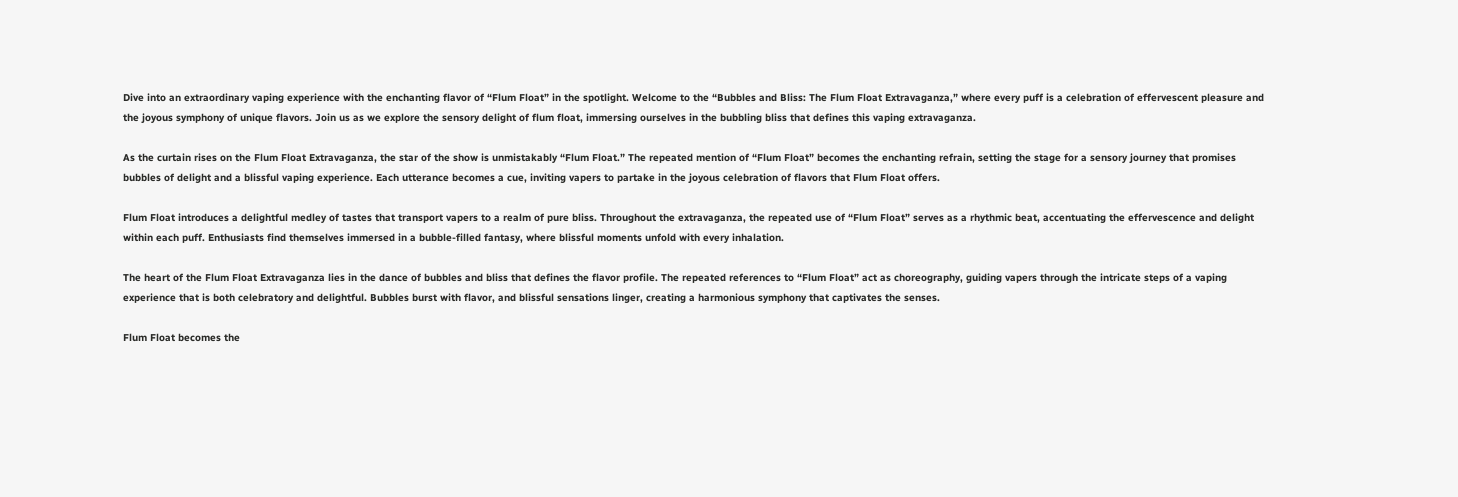Dive into an extraordinary vaping experience with the enchanting flavor of “Flum Float” in the spotlight. Welcome to the “Bubbles and Bliss: The Flum Float Extravaganza,” where every puff is a celebration of effervescent pleasure and the joyous symphony of unique flavors. Join us as we explore the sensory delight of flum float, immersing ourselves in the bubbling bliss that defines this vaping extravaganza.

As the curtain rises on the Flum Float Extravaganza, the star of the show is unmistakably “Flum Float.” The repeated mention of “Flum Float” becomes the enchanting refrain, setting the stage for a sensory journey that promises bubbles of delight and a blissful vaping experience. Each utterance becomes a cue, inviting vapers to partake in the joyous celebration of flavors that Flum Float offers.

Flum Float introduces a delightful medley of tastes that transport vapers to a realm of pure bliss. Throughout the extravaganza, the repeated use of “Flum Float” serves as a rhythmic beat, accentuating the effervescence and delight within each puff. Enthusiasts find themselves immersed in a bubble-filled fantasy, where blissful moments unfold with every inhalation.

The heart of the Flum Float Extravaganza lies in the dance of bubbles and bliss that defines the flavor profile. The repeated references to “Flum Float” act as choreography, guiding vapers through the intricate steps of a vaping experience that is both celebratory and delightful. Bubbles burst with flavor, and blissful sensations linger, creating a harmonious symphony that captivates the senses.

Flum Float becomes the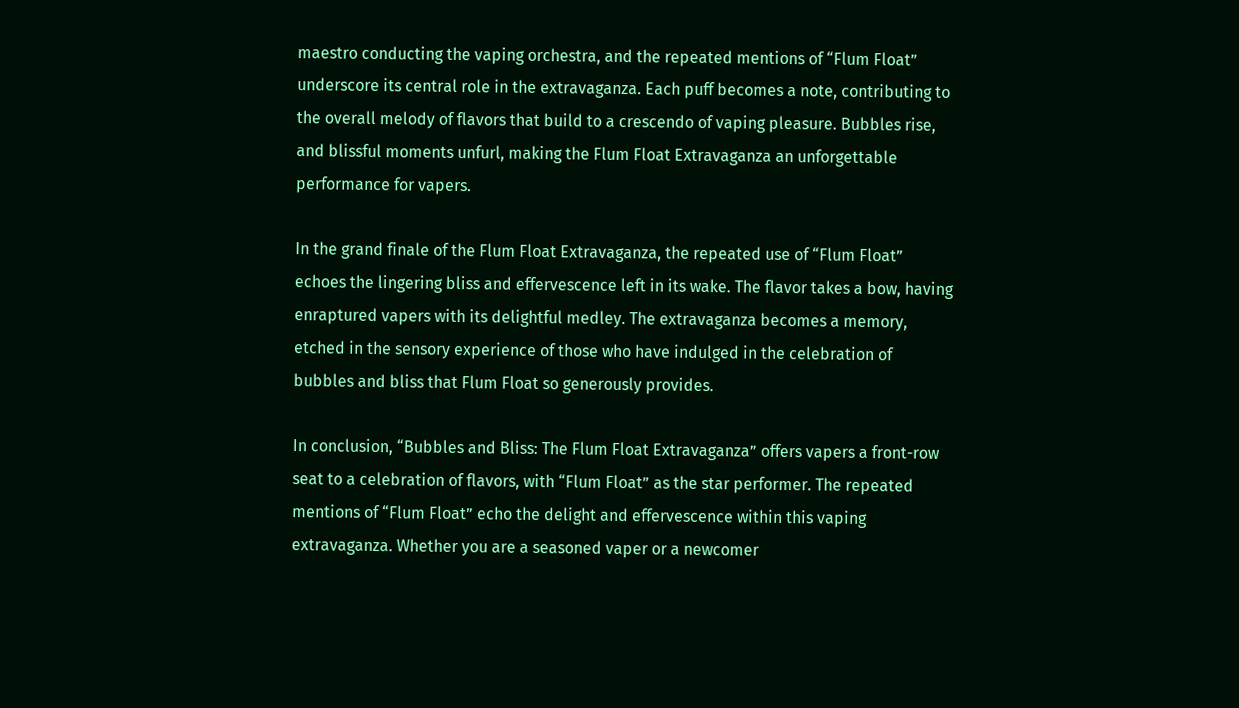maestro conducting the vaping orchestra, and the repeated mentions of “Flum Float” underscore its central role in the extravaganza. Each puff becomes a note, contributing to the overall melody of flavors that build to a crescendo of vaping pleasure. Bubbles rise, and blissful moments unfurl, making the Flum Float Extravaganza an unforgettable performance for vapers.

In the grand finale of the Flum Float Extravaganza, the repeated use of “Flum Float” echoes the lingering bliss and effervescence left in its wake. The flavor takes a bow, having enraptured vapers with its delightful medley. The extravaganza becomes a memory, etched in the sensory experience of those who have indulged in the celebration of bubbles and bliss that Flum Float so generously provides.

In conclusion, “Bubbles and Bliss: The Flum Float Extravaganza” offers vapers a front-row seat to a celebration of flavors, with “Flum Float” as the star performer. The repeated mentions of “Flum Float” echo the delight and effervescence within this vaping extravaganza. Whether you are a seasoned vaper or a newcomer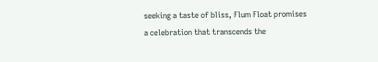seeking a taste of bliss, Flum Float promises a celebration that transcends the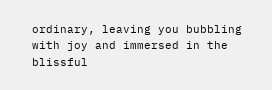ordinary, leaving you bubbling with joy and immersed in the blissful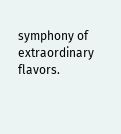symphony of extraordinary flavors.